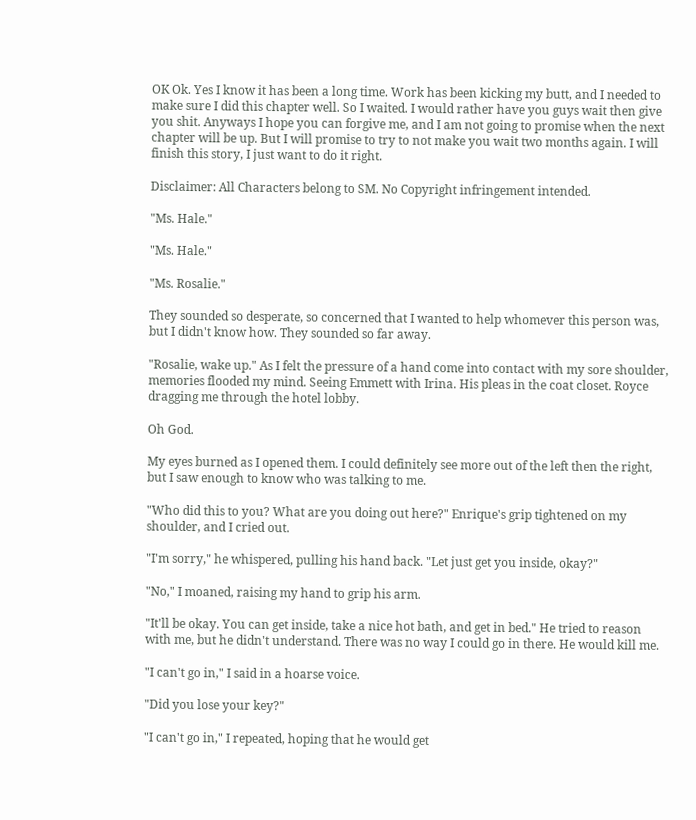OK Ok. Yes I know it has been a long time. Work has been kicking my butt, and I needed to make sure I did this chapter well. So I waited. I would rather have you guys wait then give you shit. Anyways I hope you can forgive me, and I am not going to promise when the next chapter will be up. But I will promise to try to not make you wait two months again. I will finish this story, I just want to do it right.

Disclaimer: All Characters belong to SM. No Copyright infringement intended.

"Ms. Hale."

"Ms. Hale."

"Ms. Rosalie."

They sounded so desperate, so concerned that I wanted to help whomever this person was, but I didn't know how. They sounded so far away.

"Rosalie, wake up." As I felt the pressure of a hand come into contact with my sore shoulder, memories flooded my mind. Seeing Emmett with Irina. His pleas in the coat closet. Royce dragging me through the hotel lobby.

Oh God.

My eyes burned as I opened them. I could definitely see more out of the left then the right, but I saw enough to know who was talking to me.

"Who did this to you? What are you doing out here?" Enrique's grip tightened on my shoulder, and I cried out.

"I'm sorry," he whispered, pulling his hand back. "Let just get you inside, okay?"

"No," I moaned, raising my hand to grip his arm.

"It'll be okay. You can get inside, take a nice hot bath, and get in bed." He tried to reason with me, but he didn't understand. There was no way I could go in there. He would kill me.

"I can't go in," I said in a hoarse voice.

"Did you lose your key?"

"I can't go in," I repeated, hoping that he would get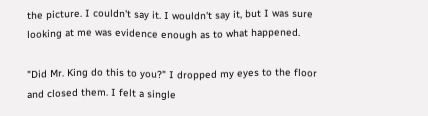the picture. I couldn't say it. I wouldn't say it, but I was sure looking at me was evidence enough as to what happened.

"Did Mr. King do this to you?" I dropped my eyes to the floor and closed them. I felt a single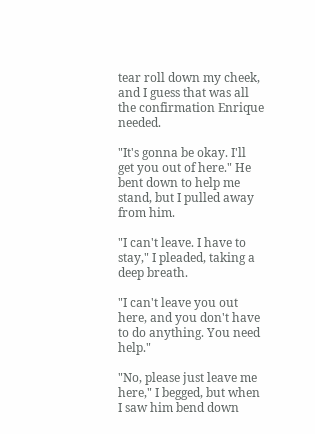tear roll down my cheek, and I guess that was all the confirmation Enrique needed.

"It's gonna be okay. I'll get you out of here." He bent down to help me stand, but I pulled away from him.

"I can't leave. I have to stay," I pleaded, taking a deep breath.

"I can't leave you out here, and you don't have to do anything. You need help."

"No, please just leave me here," I begged, but when I saw him bend down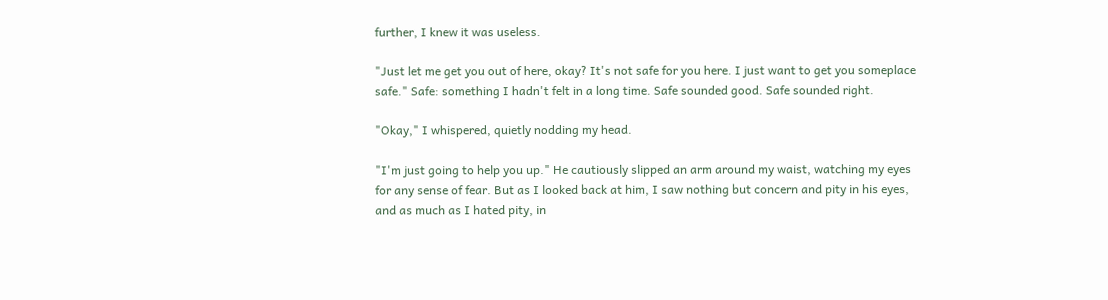further, I knew it was useless.

"Just let me get you out of here, okay? It's not safe for you here. I just want to get you someplace safe." Safe: something I hadn't felt in a long time. Safe sounded good. Safe sounded right.

"Okay," I whispered, quietly nodding my head.

"I'm just going to help you up." He cautiously slipped an arm around my waist, watching my eyes for any sense of fear. But as I looked back at him, I saw nothing but concern and pity in his eyes, and as much as I hated pity, in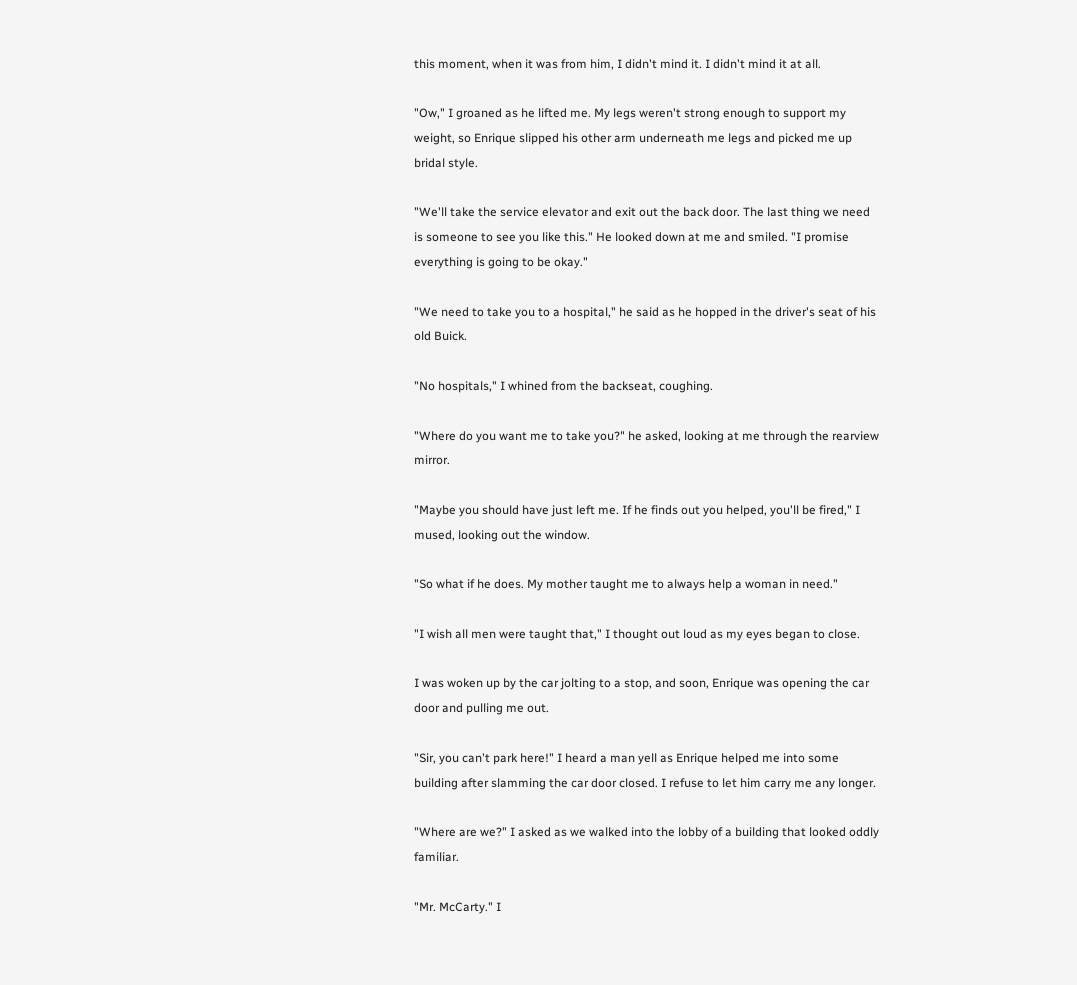this moment, when it was from him, I didn't mind it. I didn't mind it at all.

"Ow," I groaned as he lifted me. My legs weren't strong enough to support my weight, so Enrique slipped his other arm underneath me legs and picked me up bridal style.

"We'll take the service elevator and exit out the back door. The last thing we need is someone to see you like this." He looked down at me and smiled. "I promise everything is going to be okay."

"We need to take you to a hospital," he said as he hopped in the driver's seat of his old Buick.

"No hospitals," I whined from the backseat, coughing.

"Where do you want me to take you?" he asked, looking at me through the rearview mirror.

"Maybe you should have just left me. If he finds out you helped, you'll be fired," I mused, looking out the window.

"So what if he does. My mother taught me to always help a woman in need."

"I wish all men were taught that," I thought out loud as my eyes began to close.

I was woken up by the car jolting to a stop, and soon, Enrique was opening the car door and pulling me out.

"Sir, you can't park here!" I heard a man yell as Enrique helped me into some building after slamming the car door closed. I refuse to let him carry me any longer.

"Where are we?" I asked as we walked into the lobby of a building that looked oddly familiar.

"Mr. McCarty." I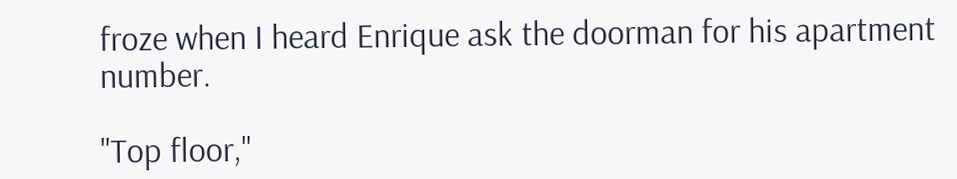froze when I heard Enrique ask the doorman for his apartment number.

"Top floor,"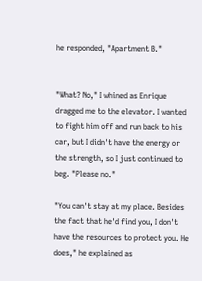he responded, "Apartment B."


"What? No," I whined as Enrique dragged me to the elevator. I wanted to fight him off and run back to his car, but I didn't have the energy or the strength, so I just continued to beg. "Please no."

"You can't stay at my place. Besides the fact that he'd find you, I don't have the resources to protect you. He does," he explained as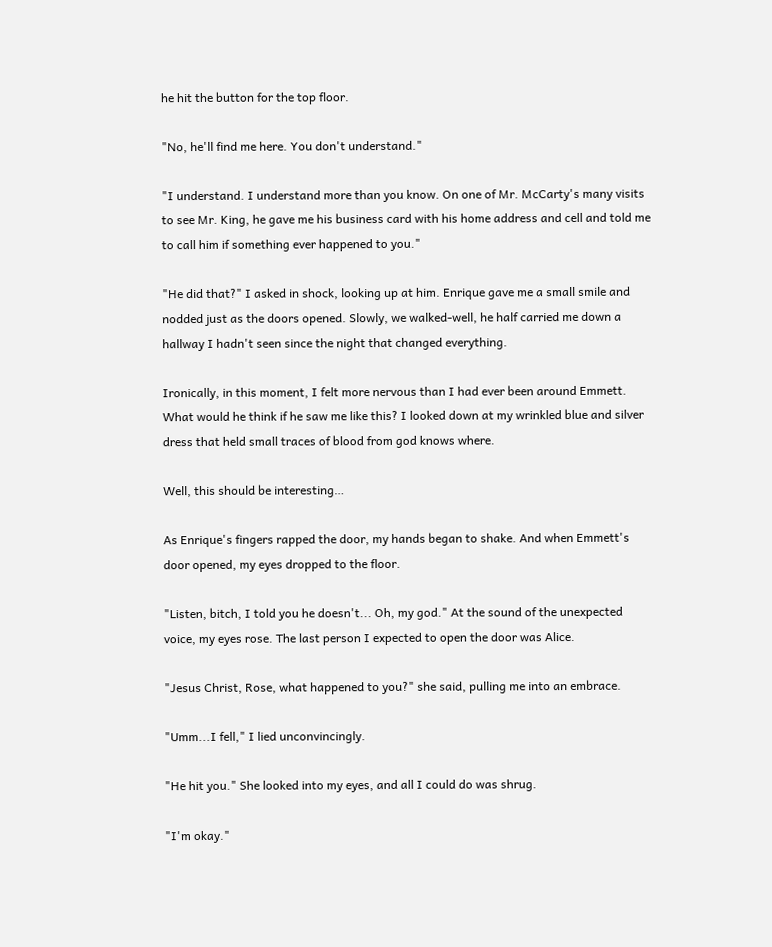he hit the button for the top floor.

"No, he'll find me here. You don't understand."

"I understand. I understand more than you know. On one of Mr. McCarty's many visits to see Mr. King, he gave me his business card with his home address and cell and told me to call him if something ever happened to you."

"He did that?" I asked in shock, looking up at him. Enrique gave me a small smile and nodded just as the doors opened. Slowly, we walked-well, he half carried me down a hallway I hadn't seen since the night that changed everything.

Ironically, in this moment, I felt more nervous than I had ever been around Emmett. What would he think if he saw me like this? I looked down at my wrinkled blue and silver dress that held small traces of blood from god knows where.

Well, this should be interesting…

As Enrique's fingers rapped the door, my hands began to shake. And when Emmett's door opened, my eyes dropped to the floor.

"Listen, bitch, I told you he doesn't... Oh, my god." At the sound of the unexpected voice, my eyes rose. The last person I expected to open the door was Alice.

"Jesus Christ, Rose, what happened to you?" she said, pulling me into an embrace.

"Umm...I fell," I lied unconvincingly.

"He hit you." She looked into my eyes, and all I could do was shrug.

"I'm okay."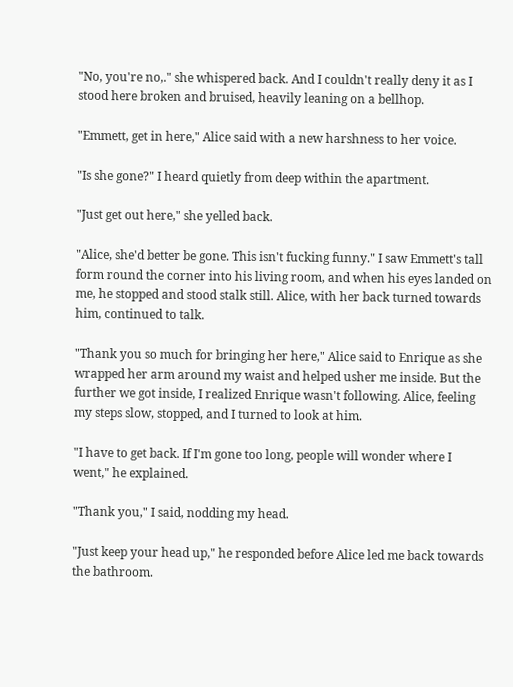"No, you're no,." she whispered back. And I couldn't really deny it as I stood here broken and bruised, heavily leaning on a bellhop.

"Emmett, get in here," Alice said with a new harshness to her voice.

"Is she gone?" I heard quietly from deep within the apartment.

"Just get out here," she yelled back.

"Alice, she'd better be gone. This isn't fucking funny." I saw Emmett's tall form round the corner into his living room, and when his eyes landed on me, he stopped and stood stalk still. Alice, with her back turned towards him, continued to talk.

"Thank you so much for bringing her here," Alice said to Enrique as she wrapped her arm around my waist and helped usher me inside. But the further we got inside, I realized Enrique wasn't following. Alice, feeling my steps slow, stopped, and I turned to look at him.

"I have to get back. If I'm gone too long, people will wonder where I went," he explained.

"Thank you," I said, nodding my head.

"Just keep your head up," he responded before Alice led me back towards the bathroom.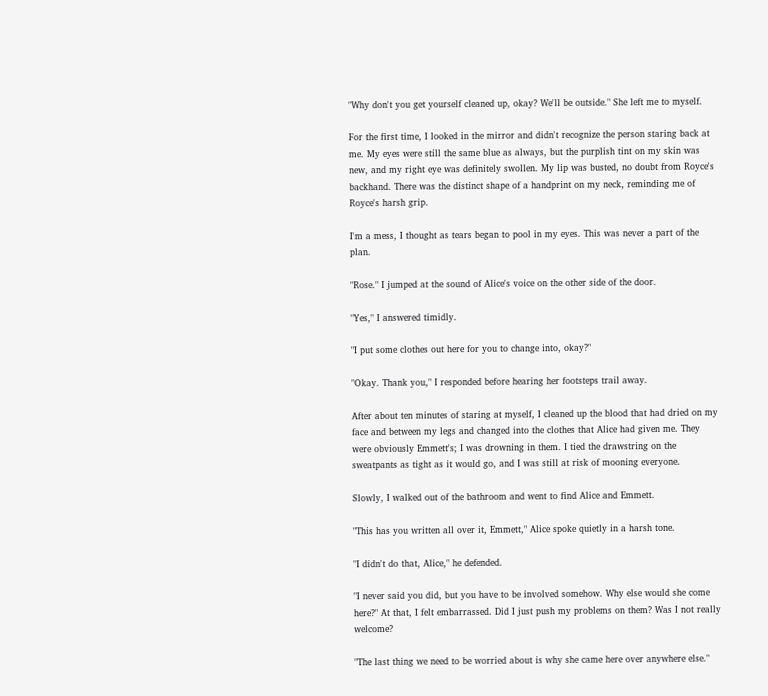"Why don't you get yourself cleaned up, okay? We'll be outside." She left me to myself.

For the first time, I looked in the mirror and didn't recognize the person staring back at me. My eyes were still the same blue as always, but the purplish tint on my skin was new, and my right eye was definitely swollen. My lip was busted, no doubt from Royce's backhand. There was the distinct shape of a handprint on my neck, reminding me of Royce's harsh grip.

I'm a mess, I thought as tears began to pool in my eyes. This was never a part of the plan.

"Rose." I jumped at the sound of Alice's voice on the other side of the door.

"Yes," I answered timidly.

"I put some clothes out here for you to change into, okay?"

"Okay. Thank you," I responded before hearing her footsteps trail away.

After about ten minutes of staring at myself, I cleaned up the blood that had dried on my face and between my legs and changed into the clothes that Alice had given me. They were obviously Emmett's; I was drowning in them. I tied the drawstring on the sweatpants as tight as it would go, and I was still at risk of mooning everyone.

Slowly, I walked out of the bathroom and went to find Alice and Emmett.

"This has you written all over it, Emmett," Alice spoke quietly in a harsh tone.

"I didn't do that, Alice," he defended.

"I never said you did, but you have to be involved somehow. Why else would she come here?" At that, I felt embarrassed. Did I just push my problems on them? Was I not really welcome?

"The last thing we need to be worried about is why she came here over anywhere else."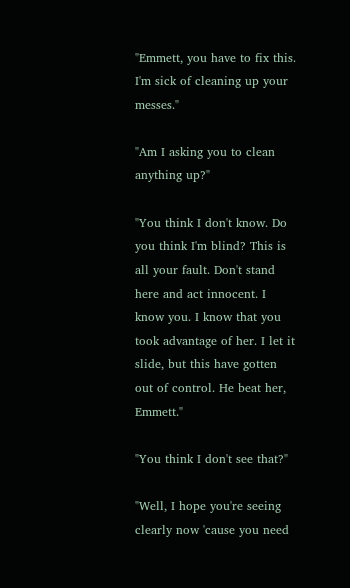"Emmett, you have to fix this. I'm sick of cleaning up your messes."

"Am I asking you to clean anything up?"

"You think I don't know. Do you think I'm blind? This is all your fault. Don't stand here and act innocent. I know you. I know that you took advantage of her. I let it slide, but this have gotten out of control. He beat her, Emmett."

"You think I don't see that?"

"Well, I hope you're seeing clearly now 'cause you need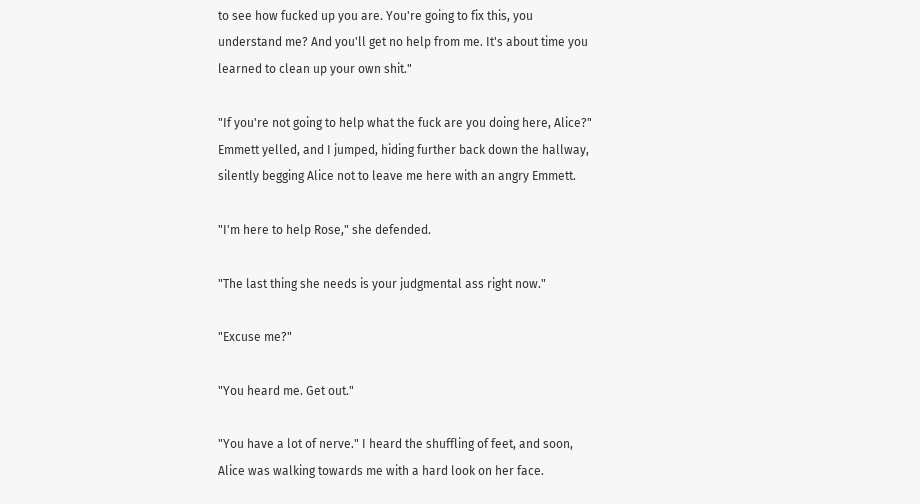to see how fucked up you are. You're going to fix this, you understand me? And you'll get no help from me. It's about time you learned to clean up your own shit."

"If you're not going to help what the fuck are you doing here, Alice?" Emmett yelled, and I jumped, hiding further back down the hallway, silently begging Alice not to leave me here with an angry Emmett.

"I'm here to help Rose," she defended.

"The last thing she needs is your judgmental ass right now."

"Excuse me?"

"You heard me. Get out."

"You have a lot of nerve." I heard the shuffling of feet, and soon, Alice was walking towards me with a hard look on her face.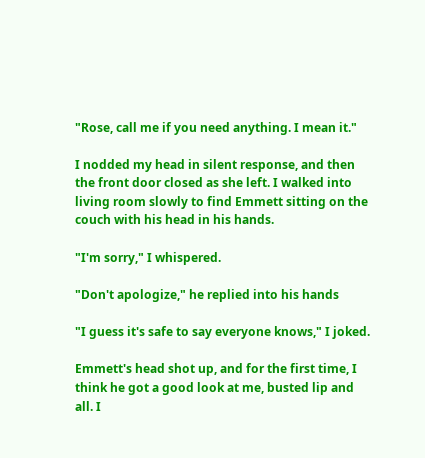"Rose, call me if you need anything. I mean it."

I nodded my head in silent response, and then the front door closed as she left. I walked into living room slowly to find Emmett sitting on the couch with his head in his hands.

"I'm sorry," I whispered.

"Don't apologize," he replied into his hands

"I guess it's safe to say everyone knows," I joked.

Emmett's head shot up, and for the first time, I think he got a good look at me, busted lip and all. I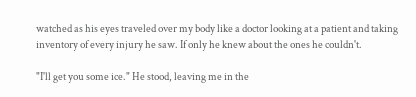watched as his eyes traveled over my body like a doctor looking at a patient and taking inventory of every injury he saw. If only he knew about the ones he couldn't.

"I'll get you some ice." He stood, leaving me in the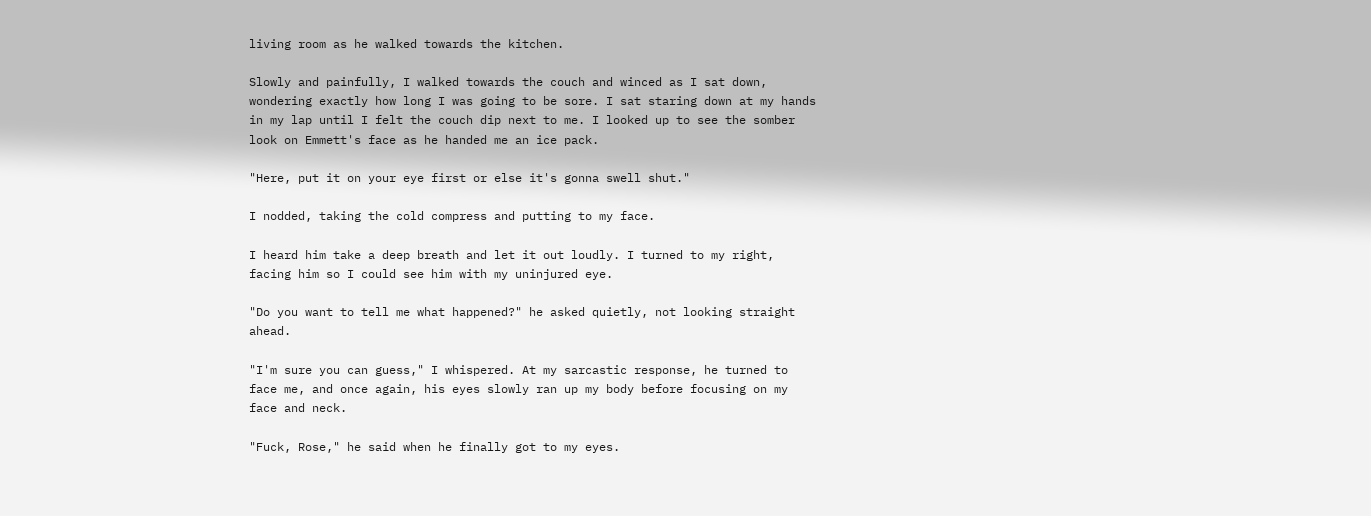living room as he walked towards the kitchen.

Slowly and painfully, I walked towards the couch and winced as I sat down, wondering exactly how long I was going to be sore. I sat staring down at my hands in my lap until I felt the couch dip next to me. I looked up to see the somber look on Emmett's face as he handed me an ice pack.

"Here, put it on your eye first or else it's gonna swell shut."

I nodded, taking the cold compress and putting to my face.

I heard him take a deep breath and let it out loudly. I turned to my right, facing him so I could see him with my uninjured eye.

"Do you want to tell me what happened?" he asked quietly, not looking straight ahead.

"I'm sure you can guess," I whispered. At my sarcastic response, he turned to face me, and once again, his eyes slowly ran up my body before focusing on my face and neck.

"Fuck, Rose," he said when he finally got to my eyes.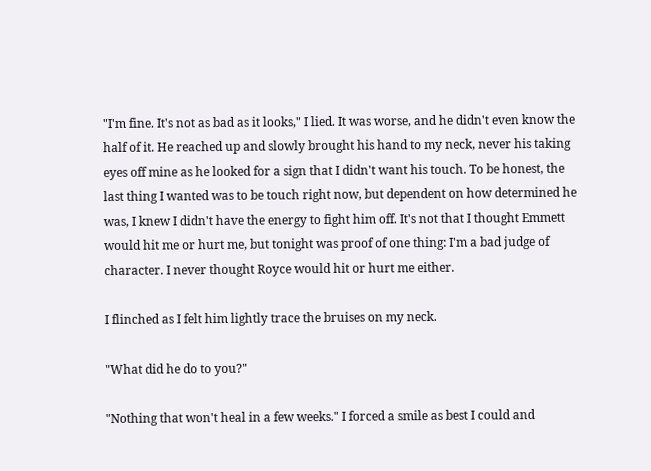"I'm fine. It's not as bad as it looks," I lied. It was worse, and he didn't even know the half of it. He reached up and slowly brought his hand to my neck, never his taking eyes off mine as he looked for a sign that I didn't want his touch. To be honest, the last thing I wanted was to be touch right now, but dependent on how determined he was, I knew I didn't have the energy to fight him off. It's not that I thought Emmett would hit me or hurt me, but tonight was proof of one thing: I'm a bad judge of character. I never thought Royce would hit or hurt me either.

I flinched as I felt him lightly trace the bruises on my neck.

"What did he do to you?"

"Nothing that won't heal in a few weeks." I forced a smile as best I could and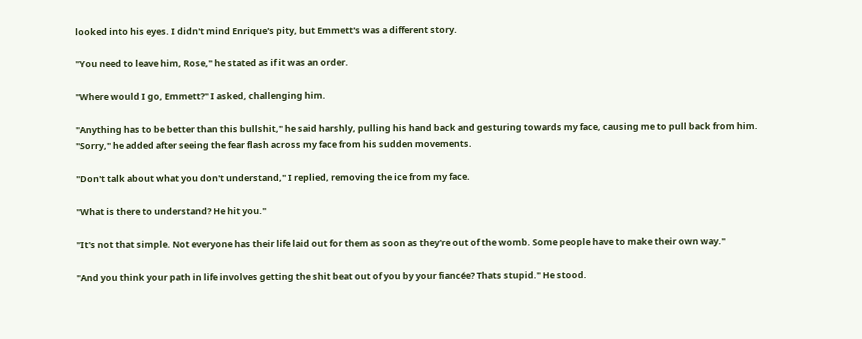looked into his eyes. I didn't mind Enrique's pity, but Emmett's was a different story.

"You need to leave him, Rose," he stated as if it was an order.

"Where would I go, Emmett?" I asked, challenging him.

"Anything has to be better than this bullshit," he said harshly, pulling his hand back and gesturing towards my face, causing me to pull back from him. "Sorry," he added after seeing the fear flash across my face from his sudden movements.

"Don't talk about what you don't understand," I replied, removing the ice from my face.

"What is there to understand? He hit you."

"It's not that simple. Not everyone has their life laid out for them as soon as they're out of the womb. Some people have to make their own way."

"And you think your path in life involves getting the shit beat out of you by your fiancée? Thats stupid." He stood.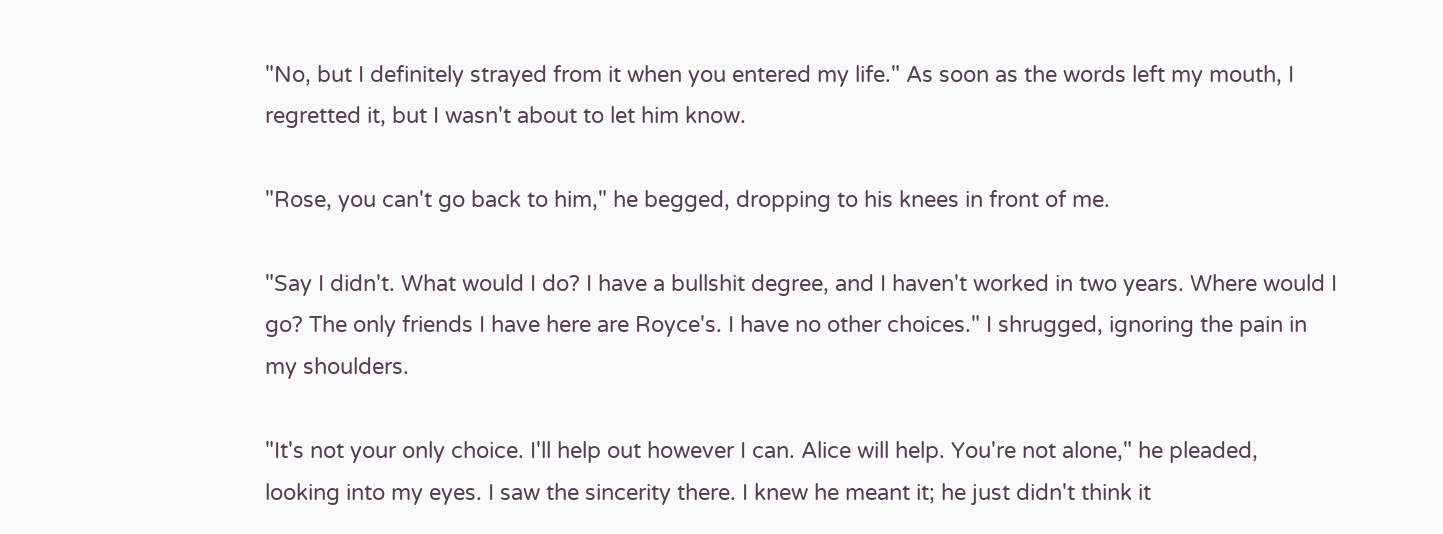"No, but I definitely strayed from it when you entered my life." As soon as the words left my mouth, I regretted it, but I wasn't about to let him know.

"Rose, you can't go back to him," he begged, dropping to his knees in front of me.

"Say I didn't. What would I do? I have a bullshit degree, and I haven't worked in two years. Where would I go? The only friends I have here are Royce's. I have no other choices." I shrugged, ignoring the pain in my shoulders.

"It's not your only choice. I'll help out however I can. Alice will help. You're not alone," he pleaded, looking into my eyes. I saw the sincerity there. I knew he meant it; he just didn't think it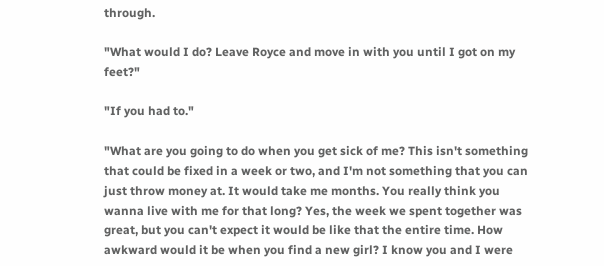through.

"What would I do? Leave Royce and move in with you until I got on my feet?"

"If you had to."

"What are you going to do when you get sick of me? This isn't something that could be fixed in a week or two, and I'm not something that you can just throw money at. It would take me months. You really think you wanna live with me for that long? Yes, the week we spent together was great, but you can't expect it would be like that the entire time. How awkward would it be when you find a new girl? I know you and I were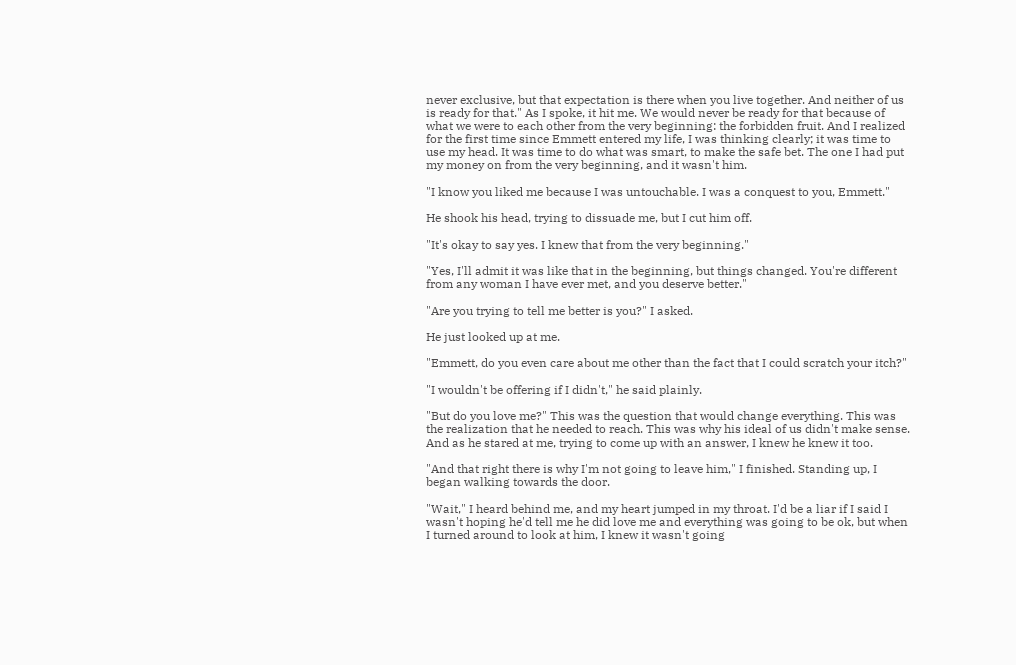never exclusive, but that expectation is there when you live together. And neither of us is ready for that." As I spoke, it hit me. We would never be ready for that because of what we were to each other from the very beginning: the forbidden fruit. And I realized for the first time since Emmett entered my life, I was thinking clearly; it was time to use my head. It was time to do what was smart, to make the safe bet. The one I had put my money on from the very beginning, and it wasn't him.

"I know you liked me because I was untouchable. I was a conquest to you, Emmett."

He shook his head, trying to dissuade me, but I cut him off.

"It's okay to say yes. I knew that from the very beginning."

"Yes, I'll admit it was like that in the beginning, but things changed. You're different from any woman I have ever met, and you deserve better."

"Are you trying to tell me better is you?" I asked.

He just looked up at me.

"Emmett, do you even care about me other than the fact that I could scratch your itch?"

"I wouldn't be offering if I didn't," he said plainly.

"But do you love me?" This was the question that would change everything. This was the realization that he needed to reach. This was why his ideal of us didn't make sense. And as he stared at me, trying to come up with an answer, I knew he knew it too.

"And that right there is why I'm not going to leave him," I finished. Standing up, I began walking towards the door.

"Wait," I heard behind me, and my heart jumped in my throat. I'd be a liar if I said I wasn't hoping he'd tell me he did love me and everything was going to be ok, but when I turned around to look at him, I knew it wasn't going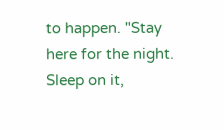to happen. "Stay here for the night. Sleep on it,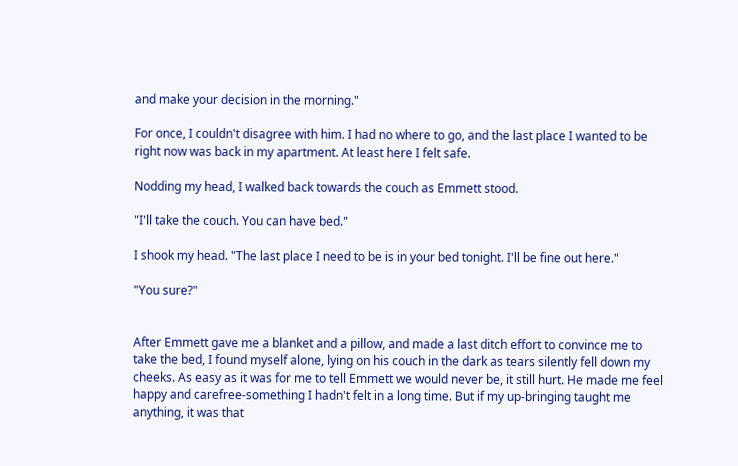and make your decision in the morning."

For once, I couldn't disagree with him. I had no where to go, and the last place I wanted to be right now was back in my apartment. At least here I felt safe.

Nodding my head, I walked back towards the couch as Emmett stood.

"I'll take the couch. You can have bed."

I shook my head. "The last place I need to be is in your bed tonight. I'll be fine out here."

"You sure?"


After Emmett gave me a blanket and a pillow, and made a last ditch effort to convince me to take the bed, I found myself alone, lying on his couch in the dark as tears silently fell down my cheeks. As easy as it was for me to tell Emmett we would never be, it still hurt. He made me feel happy and carefree-something I hadn't felt in a long time. But if my up-bringing taught me anything, it was that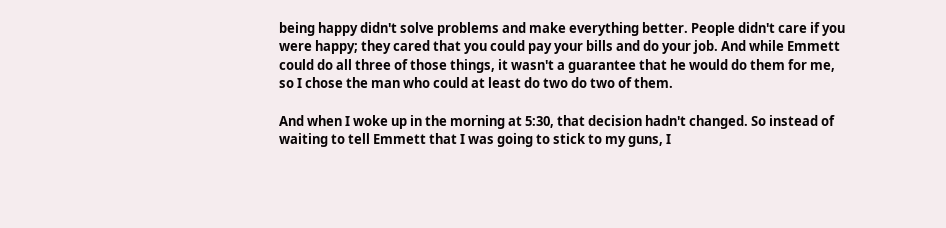being happy didn't solve problems and make everything better. People didn't care if you were happy; they cared that you could pay your bills and do your job. And while Emmett could do all three of those things, it wasn't a guarantee that he would do them for me, so I chose the man who could at least do two do two of them.

And when I woke up in the morning at 5:30, that decision hadn't changed. So instead of waiting to tell Emmett that I was going to stick to my guns, I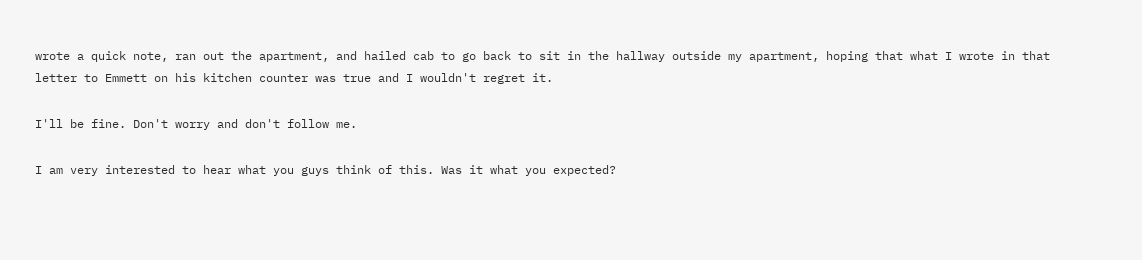wrote a quick note, ran out the apartment, and hailed cab to go back to sit in the hallway outside my apartment, hoping that what I wrote in that letter to Emmett on his kitchen counter was true and I wouldn't regret it.

I'll be fine. Don't worry and don't follow me.

I am very interested to hear what you guys think of this. Was it what you expected?